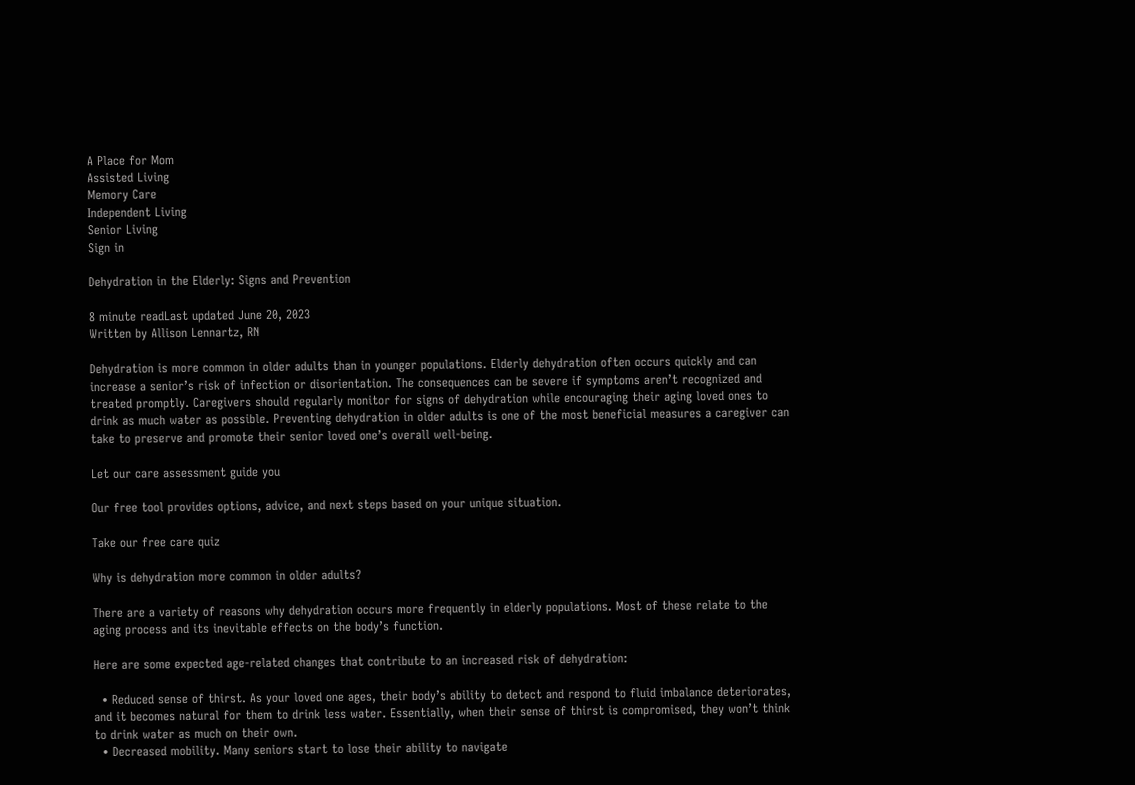A Place for Mom
Assisted Living
Memory Care
Independent Living
Senior Living
Sign in

Dehydration in the Elderly: Signs and Prevention

8 minute readLast updated June 20, 2023
Written by Allison Lennartz, RN

Dehydration is more common in older adults than in younger populations. Elderly dehydration often occurs quickly and can increase a senior’s risk of infection or disorientation. The consequences can be severe if symptoms aren’t recognized and treated promptly. Caregivers should regularly monitor for signs of dehydration while encouraging their aging loved ones to drink as much water as possible. Preventing dehydration in older adults is one of the most beneficial measures a caregiver can take to preserve and promote their senior loved one’s overall well-being.

Let our care assessment guide you

Our free tool provides options, advice, and next steps based on your unique situation.

Take our free care quiz

Why is dehydration more common in older adults?

There are a variety of reasons why dehydration occurs more frequently in elderly populations. Most of these relate to the aging process and its inevitable effects on the body’s function.

Here are some expected age-related changes that contribute to an increased risk of dehydration:

  • Reduced sense of thirst. As your loved one ages, their body’s ability to detect and respond to fluid imbalance deteriorates, and it becomes natural for them to drink less water. Essentially, when their sense of thirst is compromised, they won’t think to drink water as much on their own.
  • Decreased mobility. Many seniors start to lose their ability to navigate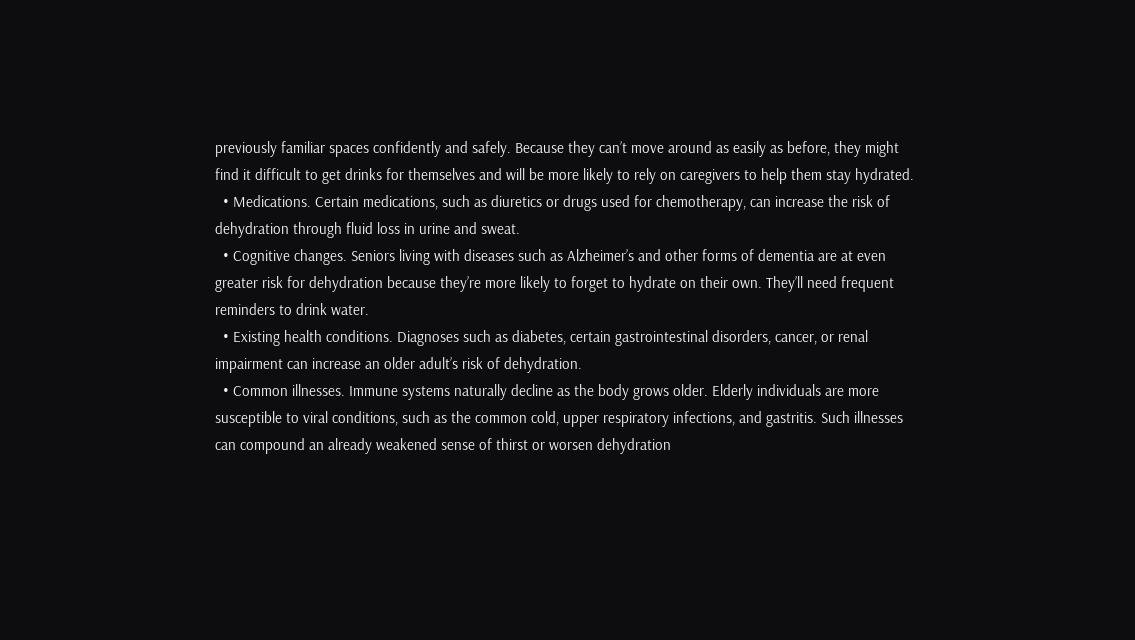previously familiar spaces confidently and safely. Because they can’t move around as easily as before, they might find it difficult to get drinks for themselves and will be more likely to rely on caregivers to help them stay hydrated.
  • Medications. Certain medications, such as diuretics or drugs used for chemotherapy, can increase the risk of dehydration through fluid loss in urine and sweat.
  • Cognitive changes. Seniors living with diseases such as Alzheimer’s and other forms of dementia are at even greater risk for dehydration because they’re more likely to forget to hydrate on their own. They’ll need frequent reminders to drink water.
  • Existing health conditions. Diagnoses such as diabetes, certain gastrointestinal disorders, cancer, or renal impairment can increase an older adult’s risk of dehydration.
  • Common illnesses. Immune systems naturally decline as the body grows older. Elderly individuals are more susceptible to viral conditions, such as the common cold, upper respiratory infections, and gastritis. Such illnesses can compound an already weakened sense of thirst or worsen dehydration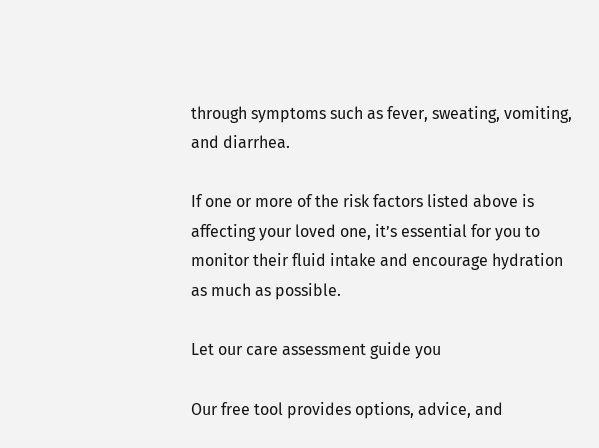through symptoms such as fever, sweating, vomiting, and diarrhea.

If one or more of the risk factors listed above is affecting your loved one, it’s essential for you to monitor their fluid intake and encourage hydration as much as possible.

Let our care assessment guide you

Our free tool provides options, advice, and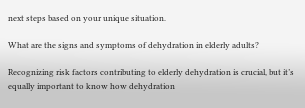next steps based on your unique situation.

What are the signs and symptoms of dehydration in elderly adults?

Recognizing risk factors contributing to elderly dehydration is crucial, but it’s equally important to know how dehydration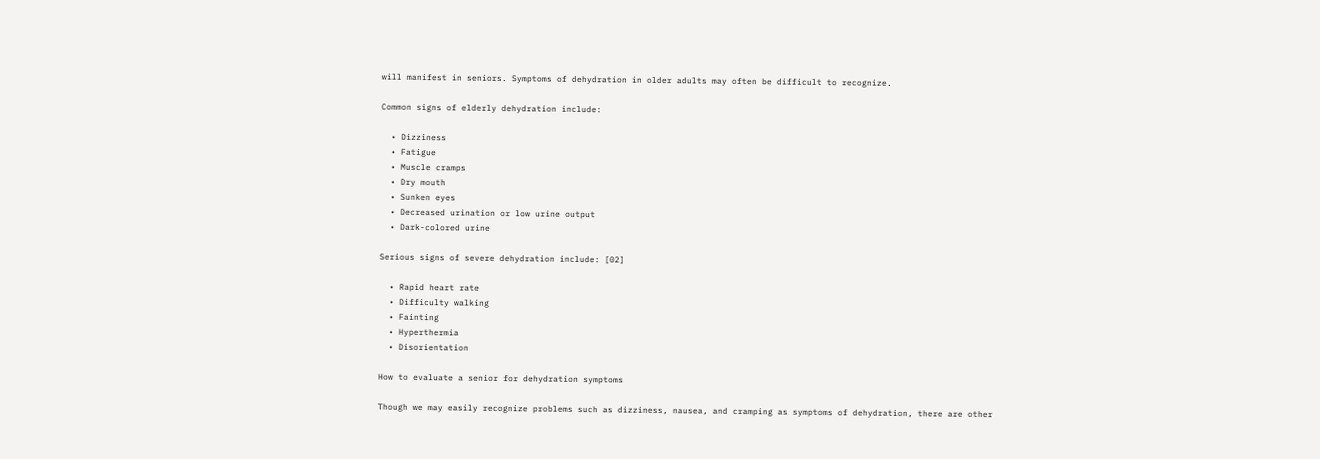will manifest in seniors. Symptoms of dehydration in older adults may often be difficult to recognize.

Common signs of elderly dehydration include:

  • Dizziness
  • Fatigue
  • Muscle cramps
  • Dry mouth
  • Sunken eyes
  • Decreased urination or low urine output
  • Dark-colored urine

Serious signs of severe dehydration include: [02]

  • Rapid heart rate
  • Difficulty walking
  • Fainting
  • Hyperthermia
  • Disorientation

How to evaluate a senior for dehydration symptoms

Though we may easily recognize problems such as dizziness, nausea, and cramping as symptoms of dehydration, there are other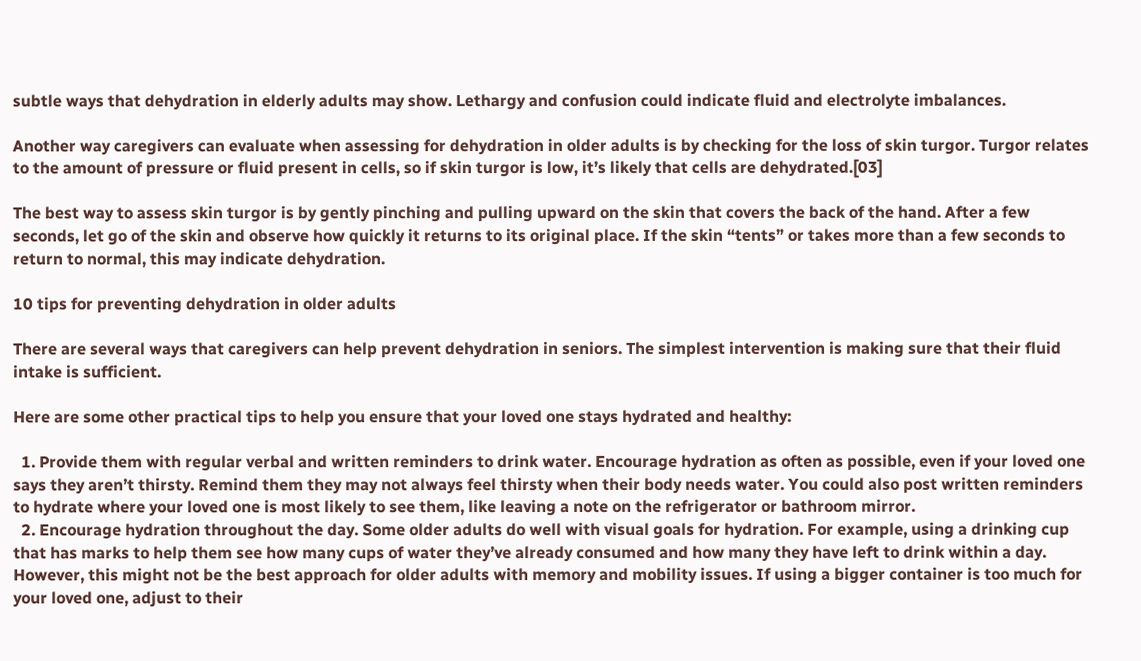subtle ways that dehydration in elderly adults may show. Lethargy and confusion could indicate fluid and electrolyte imbalances.

Another way caregivers can evaluate when assessing for dehydration in older adults is by checking for the loss of skin turgor. Turgor relates to the amount of pressure or fluid present in cells, so if skin turgor is low, it’s likely that cells are dehydrated.[03]

The best way to assess skin turgor is by gently pinching and pulling upward on the skin that covers the back of the hand. After a few seconds, let go of the skin and observe how quickly it returns to its original place. If the skin “tents” or takes more than a few seconds to return to normal, this may indicate dehydration.

10 tips for preventing dehydration in older adults

There are several ways that caregivers can help prevent dehydration in seniors. The simplest intervention is making sure that their fluid intake is sufficient.

Here are some other practical tips to help you ensure that your loved one stays hydrated and healthy:

  1. Provide them with regular verbal and written reminders to drink water. Encourage hydration as often as possible, even if your loved one says they aren’t thirsty. Remind them they may not always feel thirsty when their body needs water. You could also post written reminders to hydrate where your loved one is most likely to see them, like leaving a note on the refrigerator or bathroom mirror.
  2. Encourage hydration throughout the day. Some older adults do well with visual goals for hydration. For example, using a drinking cup that has marks to help them see how many cups of water they’ve already consumed and how many they have left to drink within a day. However, this might not be the best approach for older adults with memory and mobility issues. If using a bigger container is too much for your loved one, adjust to their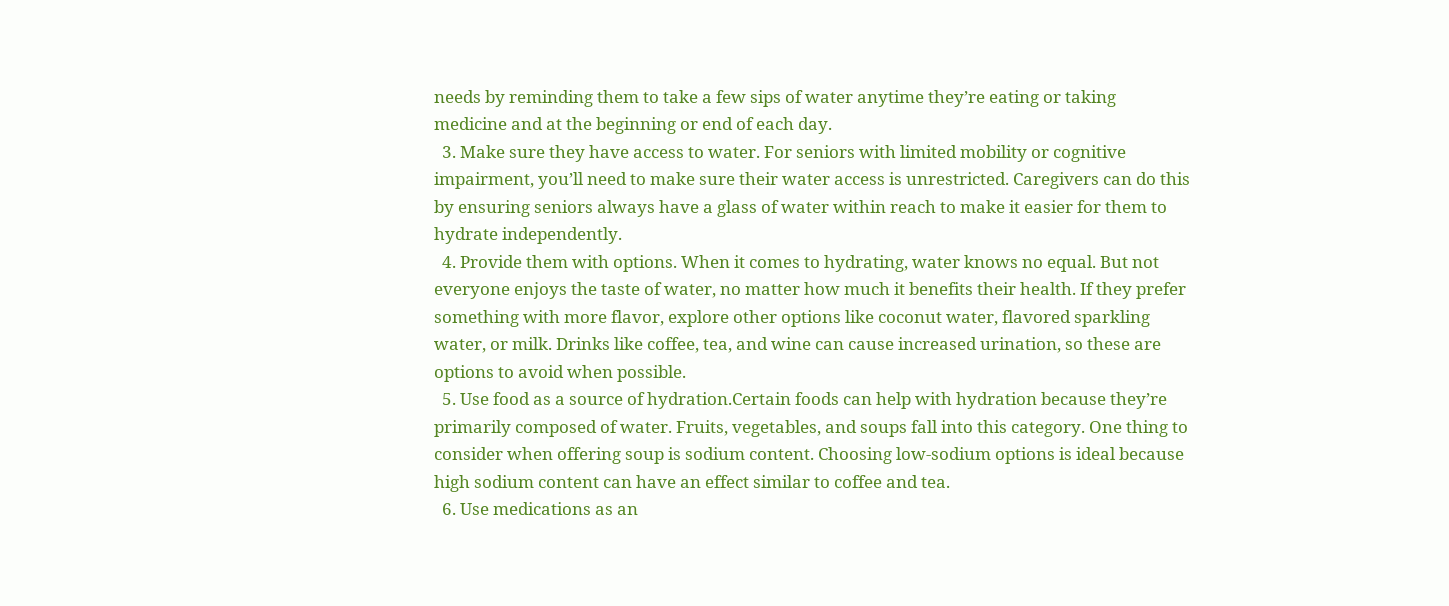needs by reminding them to take a few sips of water anytime they’re eating or taking medicine and at the beginning or end of each day.
  3. Make sure they have access to water. For seniors with limited mobility or cognitive impairment, you’ll need to make sure their water access is unrestricted. Caregivers can do this by ensuring seniors always have a glass of water within reach to make it easier for them to hydrate independently.
  4. Provide them with options. When it comes to hydrating, water knows no equal. But not everyone enjoys the taste of water, no matter how much it benefits their health. If they prefer something with more flavor, explore other options like coconut water, flavored sparkling water, or milk. Drinks like coffee, tea, and wine can cause increased urination, so these are options to avoid when possible.
  5. Use food as a source of hydration.Certain foods can help with hydration because they’re primarily composed of water. Fruits, vegetables, and soups fall into this category. One thing to consider when offering soup is sodium content. Choosing low-sodium options is ideal because high sodium content can have an effect similar to coffee and tea.
  6. Use medications as an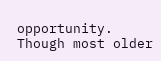opportunity. Though most older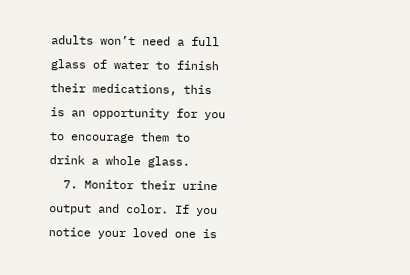adults won’t need a full glass of water to finish their medications, this is an opportunity for you to encourage them to drink a whole glass.
  7. Monitor their urine output and color. If you notice your loved one is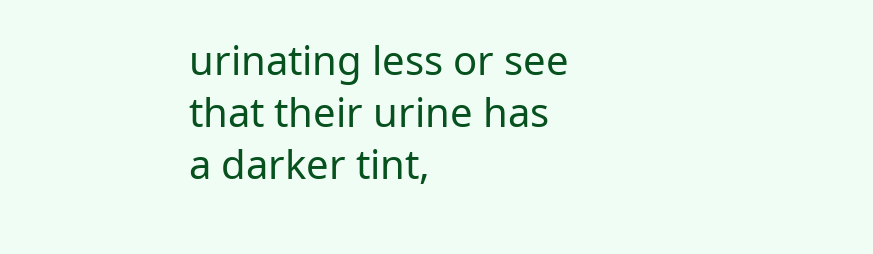urinating less or see that their urine has a darker tint,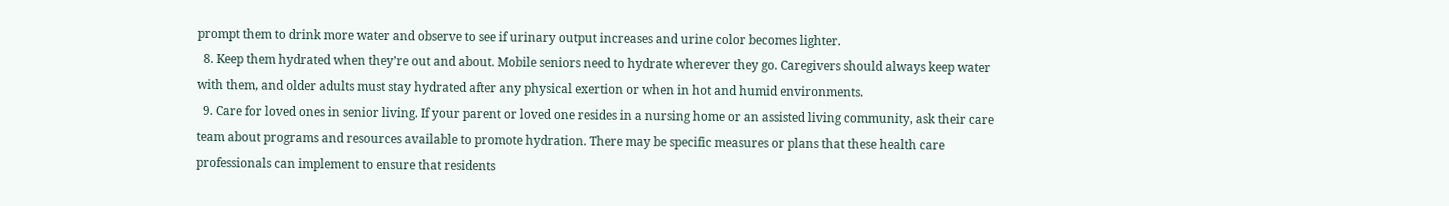prompt them to drink more water and observe to see if urinary output increases and urine color becomes lighter.
  8. Keep them hydrated when they’re out and about. Mobile seniors need to hydrate wherever they go. Caregivers should always keep water with them, and older adults must stay hydrated after any physical exertion or when in hot and humid environments.
  9. Care for loved ones in senior living. If your parent or loved one resides in a nursing home or an assisted living community, ask their care team about programs and resources available to promote hydration. There may be specific measures or plans that these health care professionals can implement to ensure that residents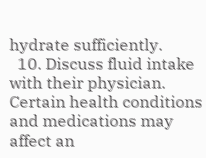hydrate sufficiently.
  10. Discuss fluid intake with their physician. Certain health conditions and medications may affect an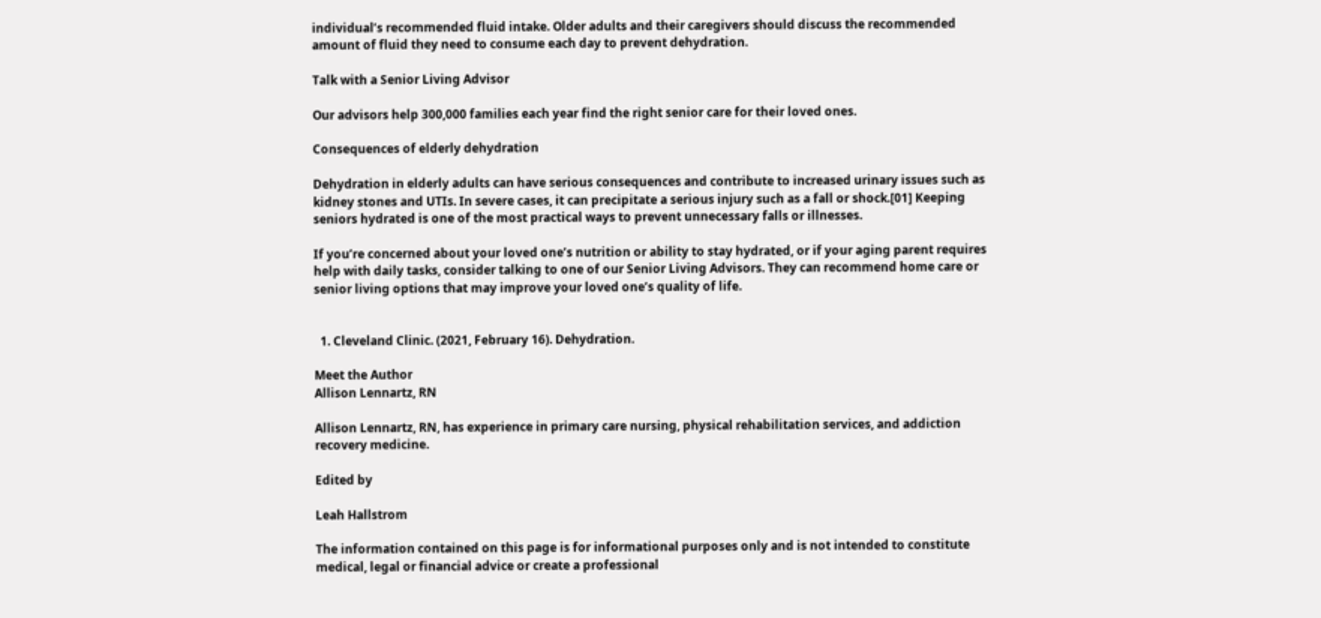individual’s recommended fluid intake. Older adults and their caregivers should discuss the recommended amount of fluid they need to consume each day to prevent dehydration.

Talk with a Senior Living Advisor

Our advisors help 300,000 families each year find the right senior care for their loved ones.

Consequences of elderly dehydration

Dehydration in elderly adults can have serious consequences and contribute to increased urinary issues such as kidney stones and UTIs. In severe cases, it can precipitate a serious injury such as a fall or shock.[01] Keeping seniors hydrated is one of the most practical ways to prevent unnecessary falls or illnesses.

If you’re concerned about your loved one’s nutrition or ability to stay hydrated, or if your aging parent requires help with daily tasks, consider talking to one of our Senior Living Advisors. They can recommend home care or senior living options that may improve your loved one’s quality of life.


  1. Cleveland Clinic. (2021, February 16). Dehydration.

Meet the Author
Allison Lennartz, RN

Allison Lennartz, RN, has experience in primary care nursing, physical rehabilitation services, and addiction recovery medicine.

Edited by

Leah Hallstrom

The information contained on this page is for informational purposes only and is not intended to constitute medical, legal or financial advice or create a professional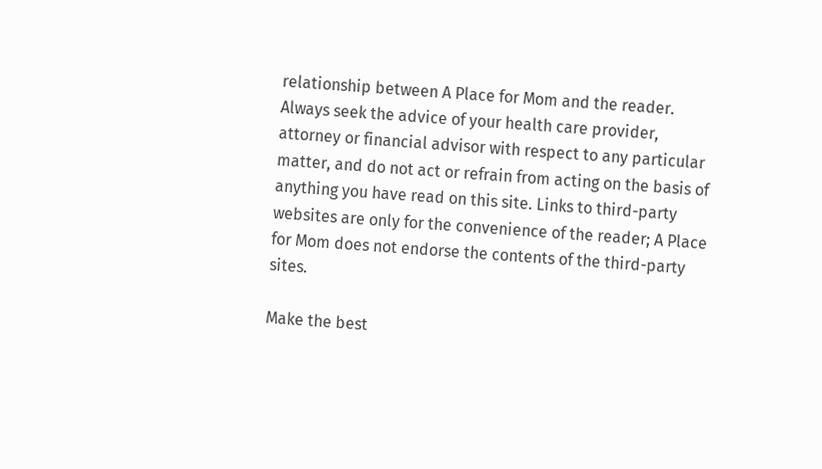relationship between A Place for Mom and the reader. Always seek the advice of your health care provider, attorney or financial advisor with respect to any particular matter, and do not act or refrain from acting on the basis of anything you have read on this site. Links to third-party websites are only for the convenience of the reader; A Place for Mom does not endorse the contents of the third-party sites.

Make the best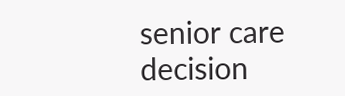senior care decision